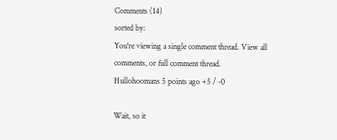Comments (14)
sorted by:
You're viewing a single comment thread. View all comments, or full comment thread.
Hullohoomans 5 points ago +5 / -0

Wait, so it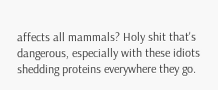affects all mammals? Holy shit that's dangerous, especially with these idiots shedding proteins everywhere they go.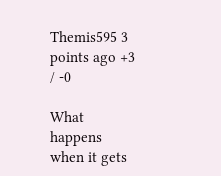Themis595 3 points ago +3 / -0

What happens when it gets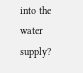into the water supply?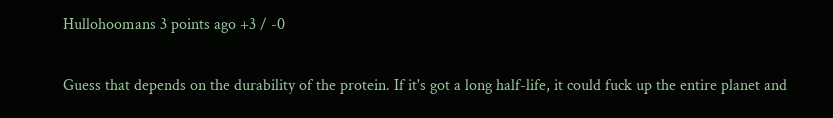Hullohoomans 3 points ago +3 / -0

Guess that depends on the durability of the protein. If it's got a long half-life, it could fuck up the entire planet and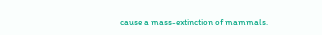cause a mass-extinction of mammals.